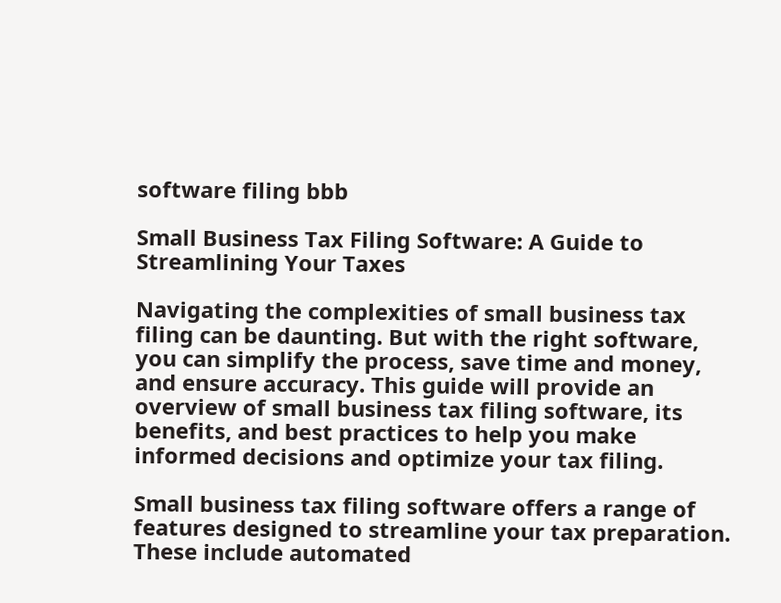software filing bbb

Small Business Tax Filing Software: A Guide to Streamlining Your Taxes

Navigating the complexities of small business tax filing can be daunting. But with the right software, you can simplify the process, save time and money, and ensure accuracy. This guide will provide an overview of small business tax filing software, its benefits, and best practices to help you make informed decisions and optimize your tax filing.

Small business tax filing software offers a range of features designed to streamline your tax preparation. These include automated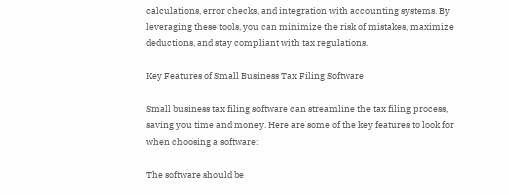calculations, error checks, and integration with accounting systems. By leveraging these tools, you can minimize the risk of mistakes, maximize deductions, and stay compliant with tax regulations.

Key Features of Small Business Tax Filing Software

Small business tax filing software can streamline the tax filing process, saving you time and money. Here are some of the key features to look for when choosing a software:

The software should be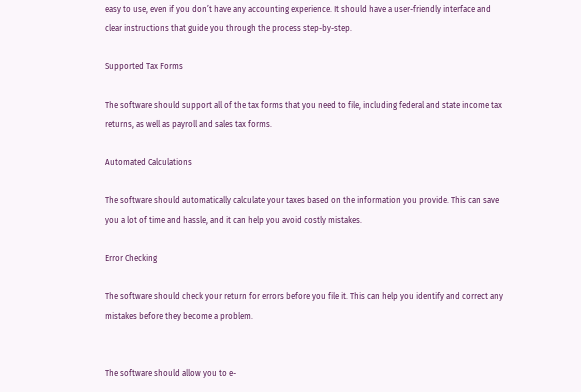easy to use, even if you don’t have any accounting experience. It should have a user-friendly interface and clear instructions that guide you through the process step-by-step.

Supported Tax Forms

The software should support all of the tax forms that you need to file, including federal and state income tax returns, as well as payroll and sales tax forms.

Automated Calculations

The software should automatically calculate your taxes based on the information you provide. This can save you a lot of time and hassle, and it can help you avoid costly mistakes.

Error Checking

The software should check your return for errors before you file it. This can help you identify and correct any mistakes before they become a problem.


The software should allow you to e-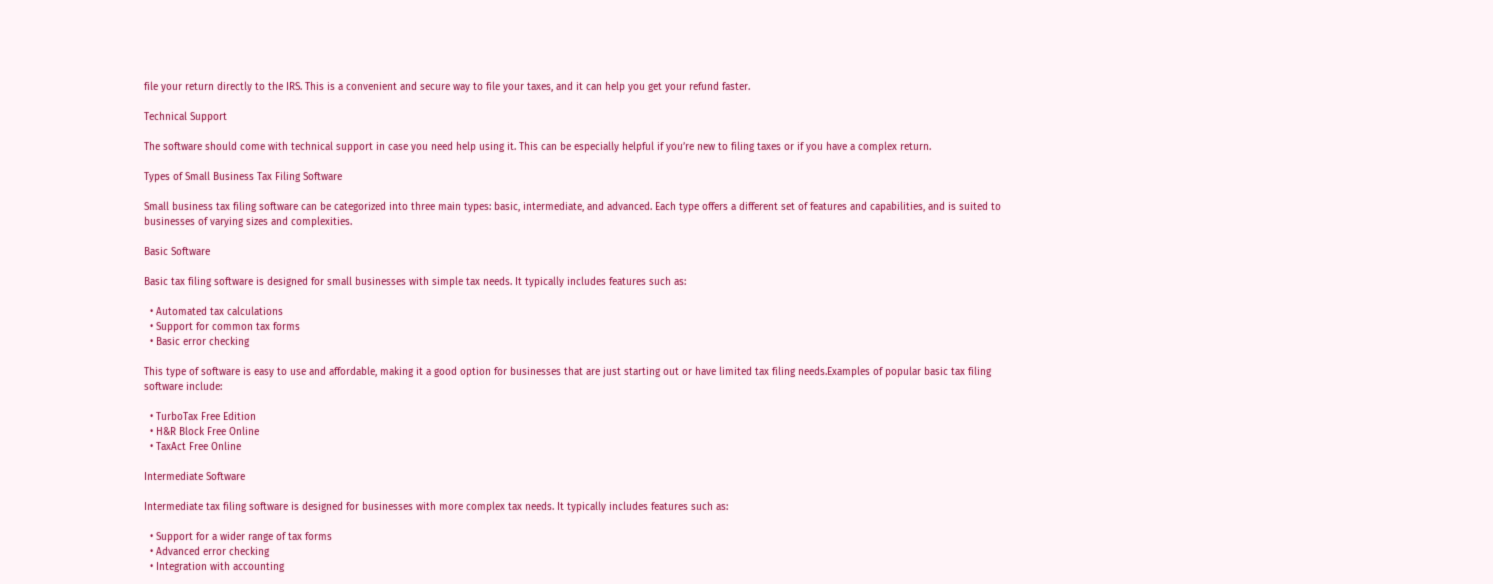file your return directly to the IRS. This is a convenient and secure way to file your taxes, and it can help you get your refund faster.

Technical Support

The software should come with technical support in case you need help using it. This can be especially helpful if you’re new to filing taxes or if you have a complex return.

Types of Small Business Tax Filing Software

Small business tax filing software can be categorized into three main types: basic, intermediate, and advanced. Each type offers a different set of features and capabilities, and is suited to businesses of varying sizes and complexities.

Basic Software

Basic tax filing software is designed for small businesses with simple tax needs. It typically includes features such as:

  • Automated tax calculations
  • Support for common tax forms
  • Basic error checking

This type of software is easy to use and affordable, making it a good option for businesses that are just starting out or have limited tax filing needs.Examples of popular basic tax filing software include:

  • TurboTax Free Edition
  • H&R Block Free Online
  • TaxAct Free Online

Intermediate Software

Intermediate tax filing software is designed for businesses with more complex tax needs. It typically includes features such as:

  • Support for a wider range of tax forms
  • Advanced error checking
  • Integration with accounting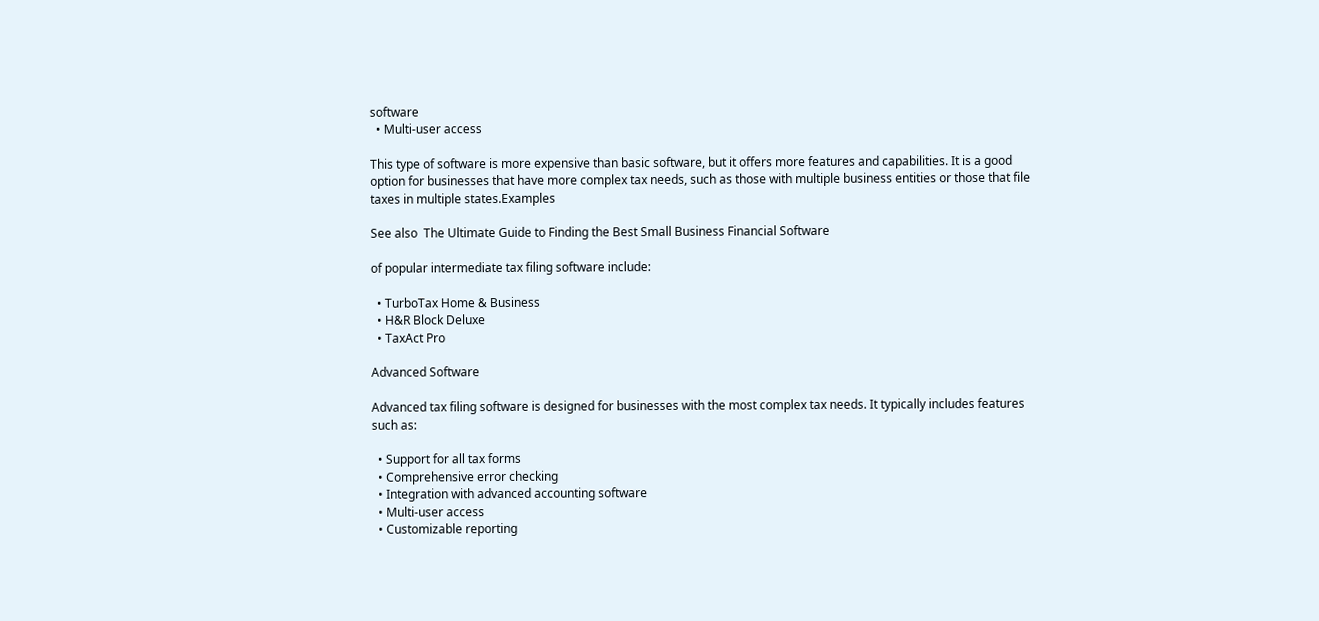software
  • Multi-user access

This type of software is more expensive than basic software, but it offers more features and capabilities. It is a good option for businesses that have more complex tax needs, such as those with multiple business entities or those that file taxes in multiple states.Examples

See also  The Ultimate Guide to Finding the Best Small Business Financial Software

of popular intermediate tax filing software include:

  • TurboTax Home & Business
  • H&R Block Deluxe
  • TaxAct Pro

Advanced Software

Advanced tax filing software is designed for businesses with the most complex tax needs. It typically includes features such as:

  • Support for all tax forms
  • Comprehensive error checking
  • Integration with advanced accounting software
  • Multi-user access
  • Customizable reporting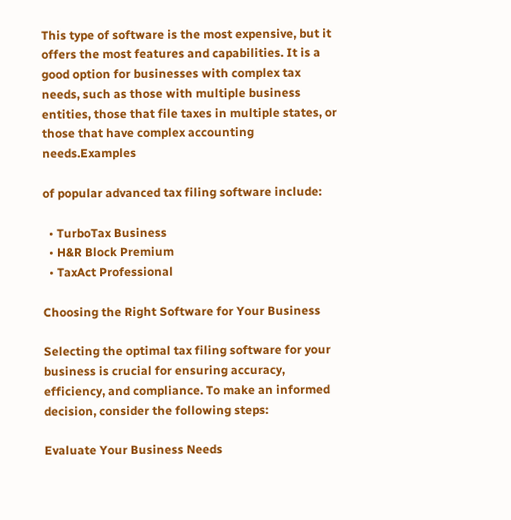This type of software is the most expensive, but it offers the most features and capabilities. It is a good option for businesses with complex tax needs, such as those with multiple business entities, those that file taxes in multiple states, or those that have complex accounting needs.Examples

of popular advanced tax filing software include:

  • TurboTax Business
  • H&R Block Premium
  • TaxAct Professional

Choosing the Right Software for Your Business

Selecting the optimal tax filing software for your business is crucial for ensuring accuracy, efficiency, and compliance. To make an informed decision, consider the following steps:

Evaluate Your Business Needs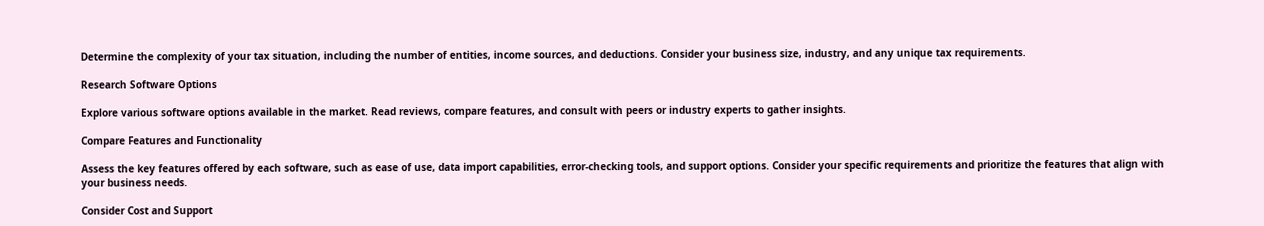Determine the complexity of your tax situation, including the number of entities, income sources, and deductions. Consider your business size, industry, and any unique tax requirements.

Research Software Options

Explore various software options available in the market. Read reviews, compare features, and consult with peers or industry experts to gather insights.

Compare Features and Functionality

Assess the key features offered by each software, such as ease of use, data import capabilities, error-checking tools, and support options. Consider your specific requirements and prioritize the features that align with your business needs.

Consider Cost and Support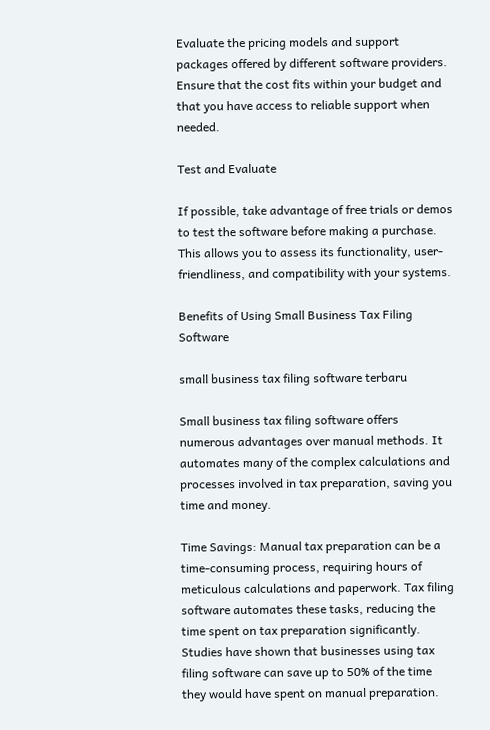Evaluate the pricing models and support packages offered by different software providers. Ensure that the cost fits within your budget and that you have access to reliable support when needed.

Test and Evaluate

If possible, take advantage of free trials or demos to test the software before making a purchase. This allows you to assess its functionality, user-friendliness, and compatibility with your systems.

Benefits of Using Small Business Tax Filing Software

small business tax filing software terbaru

Small business tax filing software offers numerous advantages over manual methods. It automates many of the complex calculations and processes involved in tax preparation, saving you time and money.

Time Savings: Manual tax preparation can be a time-consuming process, requiring hours of meticulous calculations and paperwork. Tax filing software automates these tasks, reducing the time spent on tax preparation significantly. Studies have shown that businesses using tax filing software can save up to 50% of the time they would have spent on manual preparation.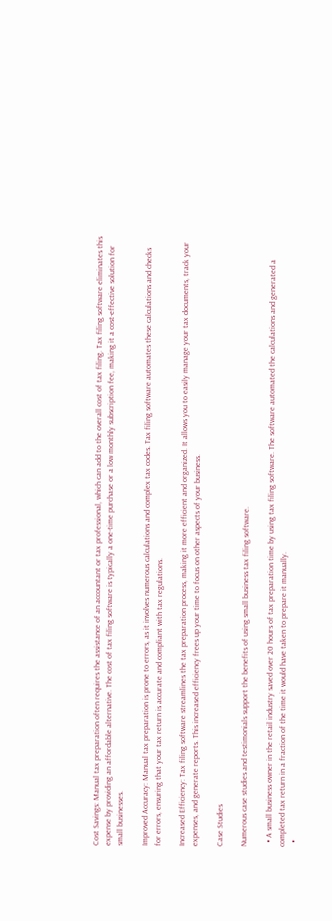Cost Savings: Manual tax preparation often requires the assistance of an accountant or tax professional, which can add to the overall cost of tax filing. Tax filing software eliminates this expense by providing an affordable alternative. The cost of tax filing software is typically a one-time purchase or a low monthly subscription fee, making it a cost-effective solution for small businesses.

Improved Accuracy: Manual tax preparation is prone to errors, as it involves numerous calculations and complex tax codes. Tax filing software automates these calculations and checks for errors, ensuring that your tax return is accurate and compliant with tax regulations.

Increased Efficiency: Tax filing software streamlines the tax preparation process, making it more efficient and organized. It allows you to easily manage your tax documents, track your expenses, and generate reports. This increased efficiency frees up your time to focus on other aspects of your business.

Case Studies

Numerous case studies and testimonials support the benefits of using small business tax filing software.

  • A small business owner in the retail industry saved over 20 hours of tax preparation time by using tax filing software. The software automated the calculations and generated a completed tax return in a fraction of the time it would have taken to prepare it manually.
  •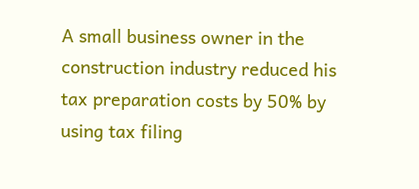A small business owner in the construction industry reduced his tax preparation costs by 50% by using tax filing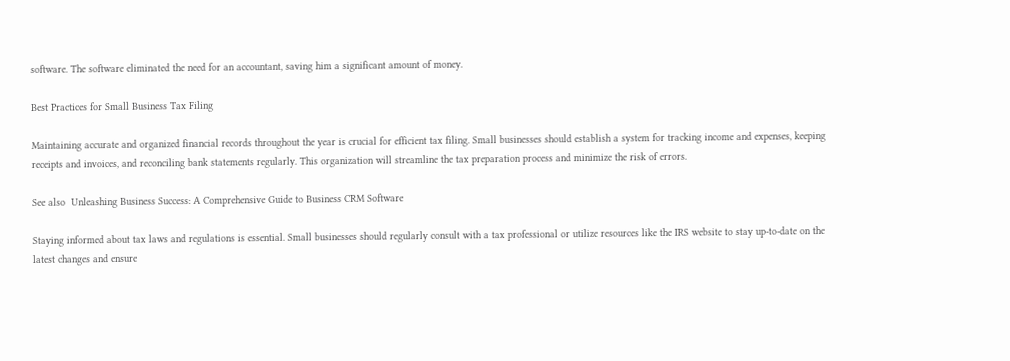software. The software eliminated the need for an accountant, saving him a significant amount of money.

Best Practices for Small Business Tax Filing

Maintaining accurate and organized financial records throughout the year is crucial for efficient tax filing. Small businesses should establish a system for tracking income and expenses, keeping receipts and invoices, and reconciling bank statements regularly. This organization will streamline the tax preparation process and minimize the risk of errors.

See also  Unleashing Business Success: A Comprehensive Guide to Business CRM Software

Staying informed about tax laws and regulations is essential. Small businesses should regularly consult with a tax professional or utilize resources like the IRS website to stay up-to-date on the latest changes and ensure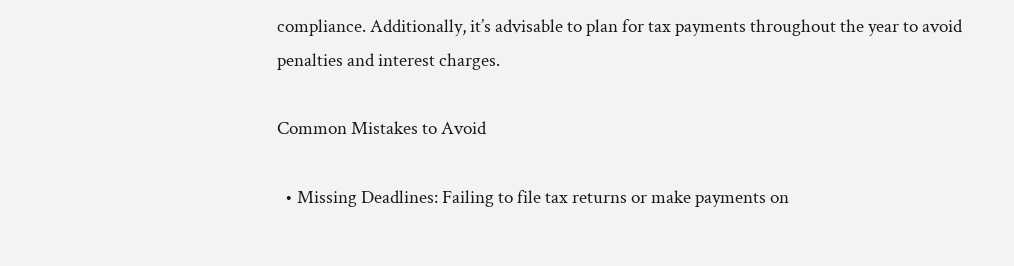compliance. Additionally, it’s advisable to plan for tax payments throughout the year to avoid penalties and interest charges.

Common Mistakes to Avoid

  • Missing Deadlines: Failing to file tax returns or make payments on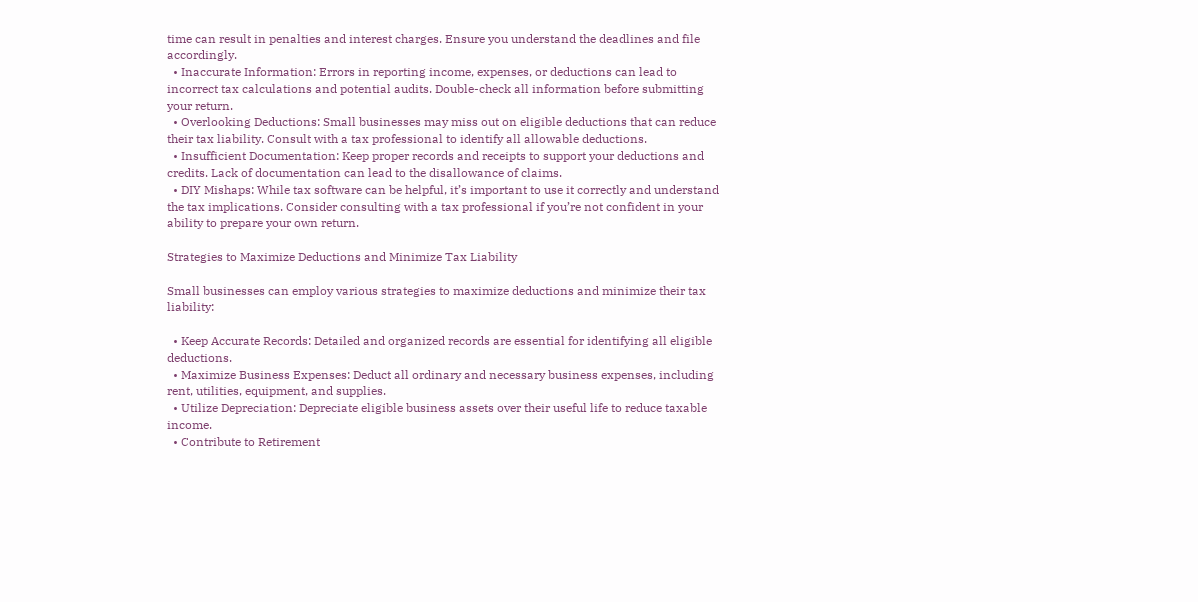time can result in penalties and interest charges. Ensure you understand the deadlines and file accordingly.
  • Inaccurate Information: Errors in reporting income, expenses, or deductions can lead to incorrect tax calculations and potential audits. Double-check all information before submitting your return.
  • Overlooking Deductions: Small businesses may miss out on eligible deductions that can reduce their tax liability. Consult with a tax professional to identify all allowable deductions.
  • Insufficient Documentation: Keep proper records and receipts to support your deductions and credits. Lack of documentation can lead to the disallowance of claims.
  • DIY Mishaps: While tax software can be helpful, it’s important to use it correctly and understand the tax implications. Consider consulting with a tax professional if you’re not confident in your ability to prepare your own return.

Strategies to Maximize Deductions and Minimize Tax Liability

Small businesses can employ various strategies to maximize deductions and minimize their tax liability:

  • Keep Accurate Records: Detailed and organized records are essential for identifying all eligible deductions.
  • Maximize Business Expenses: Deduct all ordinary and necessary business expenses, including rent, utilities, equipment, and supplies.
  • Utilize Depreciation: Depreciate eligible business assets over their useful life to reduce taxable income.
  • Contribute to Retirement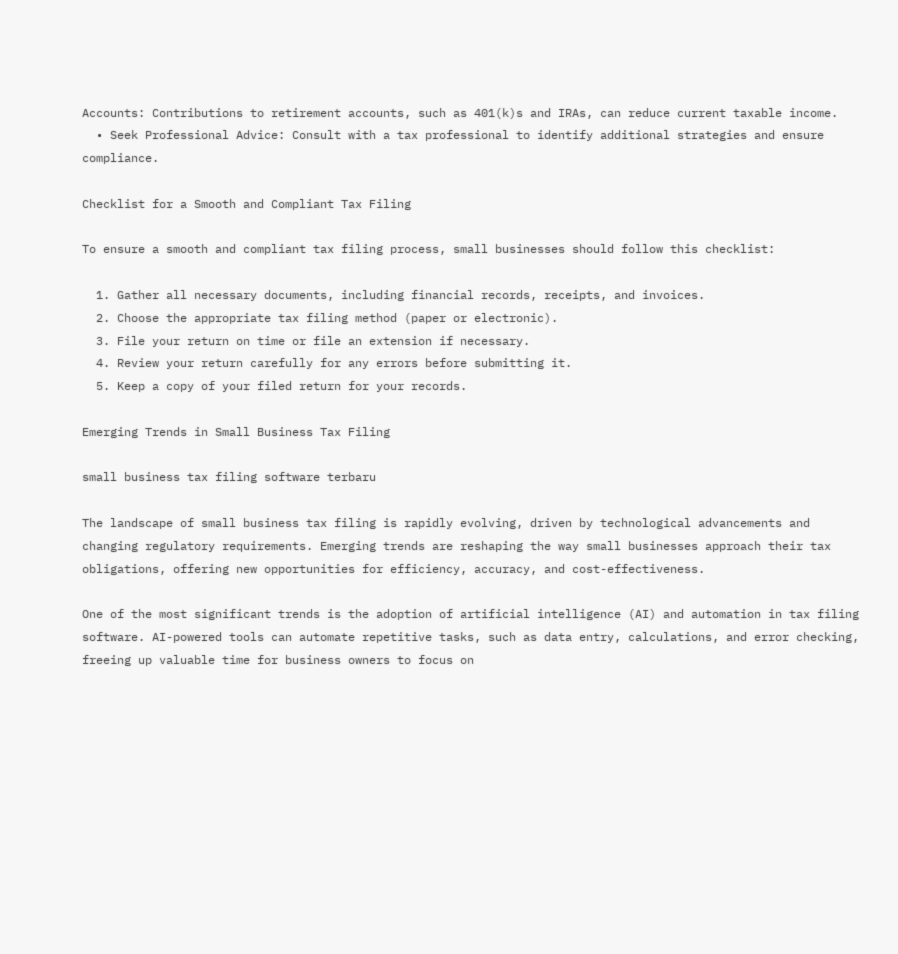Accounts: Contributions to retirement accounts, such as 401(k)s and IRAs, can reduce current taxable income.
  • Seek Professional Advice: Consult with a tax professional to identify additional strategies and ensure compliance.

Checklist for a Smooth and Compliant Tax Filing

To ensure a smooth and compliant tax filing process, small businesses should follow this checklist:

  1. Gather all necessary documents, including financial records, receipts, and invoices.
  2. Choose the appropriate tax filing method (paper or electronic).
  3. File your return on time or file an extension if necessary.
  4. Review your return carefully for any errors before submitting it.
  5. Keep a copy of your filed return for your records.

Emerging Trends in Small Business Tax Filing

small business tax filing software terbaru

The landscape of small business tax filing is rapidly evolving, driven by technological advancements and changing regulatory requirements. Emerging trends are reshaping the way small businesses approach their tax obligations, offering new opportunities for efficiency, accuracy, and cost-effectiveness.

One of the most significant trends is the adoption of artificial intelligence (AI) and automation in tax filing software. AI-powered tools can automate repetitive tasks, such as data entry, calculations, and error checking, freeing up valuable time for business owners to focus on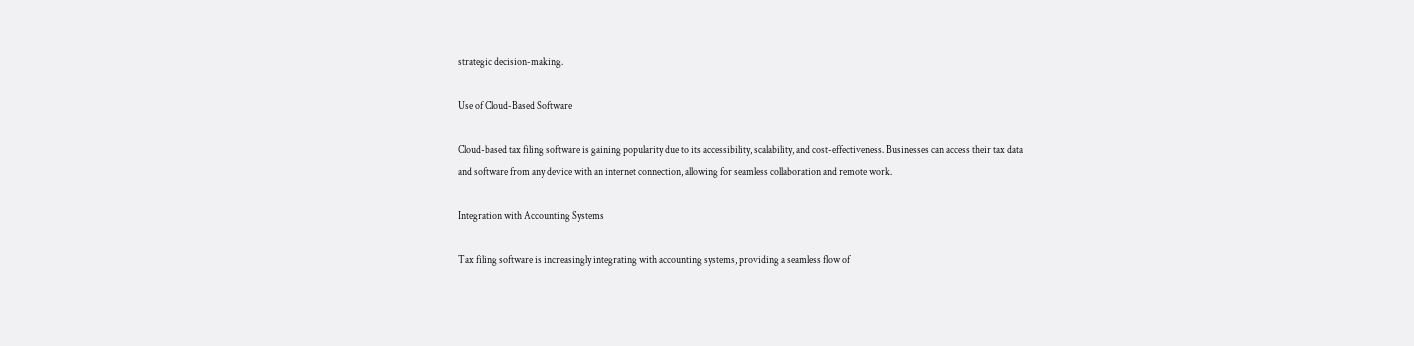strategic decision-making.

Use of Cloud-Based Software

Cloud-based tax filing software is gaining popularity due to its accessibility, scalability, and cost-effectiveness. Businesses can access their tax data and software from any device with an internet connection, allowing for seamless collaboration and remote work.

Integration with Accounting Systems

Tax filing software is increasingly integrating with accounting systems, providing a seamless flow of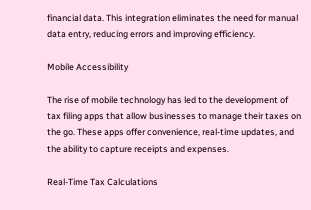financial data. This integration eliminates the need for manual data entry, reducing errors and improving efficiency.

Mobile Accessibility

The rise of mobile technology has led to the development of tax filing apps that allow businesses to manage their taxes on the go. These apps offer convenience, real-time updates, and the ability to capture receipts and expenses.

Real-Time Tax Calculations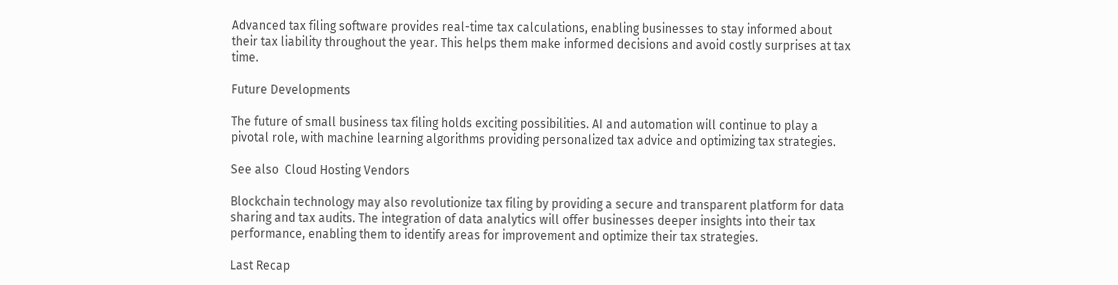Advanced tax filing software provides real-time tax calculations, enabling businesses to stay informed about their tax liability throughout the year. This helps them make informed decisions and avoid costly surprises at tax time.

Future Developments

The future of small business tax filing holds exciting possibilities. AI and automation will continue to play a pivotal role, with machine learning algorithms providing personalized tax advice and optimizing tax strategies.

See also  Cloud Hosting Vendors

Blockchain technology may also revolutionize tax filing by providing a secure and transparent platform for data sharing and tax audits. The integration of data analytics will offer businesses deeper insights into their tax performance, enabling them to identify areas for improvement and optimize their tax strategies.

Last Recap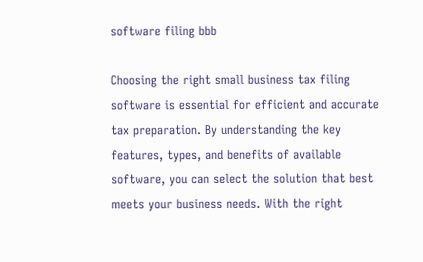software filing bbb

Choosing the right small business tax filing software is essential for efficient and accurate tax preparation. By understanding the key features, types, and benefits of available software, you can select the solution that best meets your business needs. With the right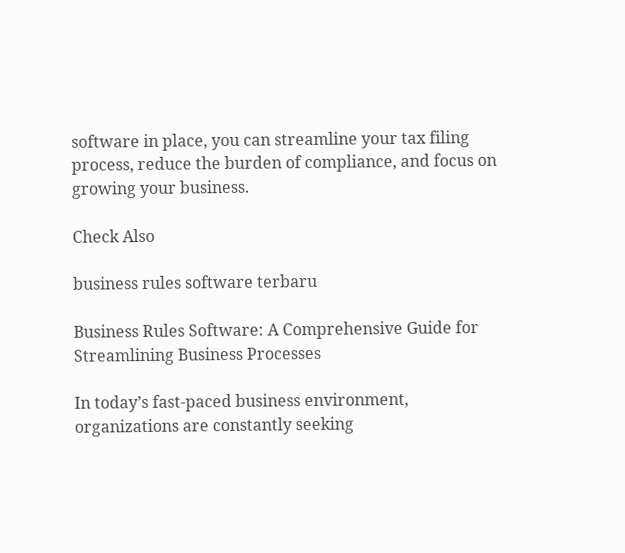software in place, you can streamline your tax filing process, reduce the burden of compliance, and focus on growing your business.

Check Also

business rules software terbaru

Business Rules Software: A Comprehensive Guide for Streamlining Business Processes

In today’s fast-paced business environment, organizations are constantly seeking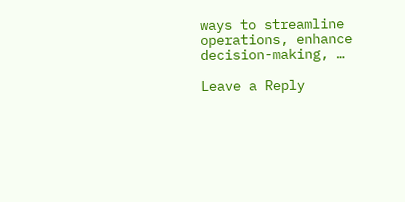ways to streamline operations, enhance decision-making, …

Leave a Reply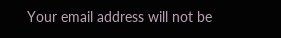Your email address will not be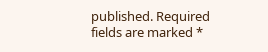published. Required fields are marked *